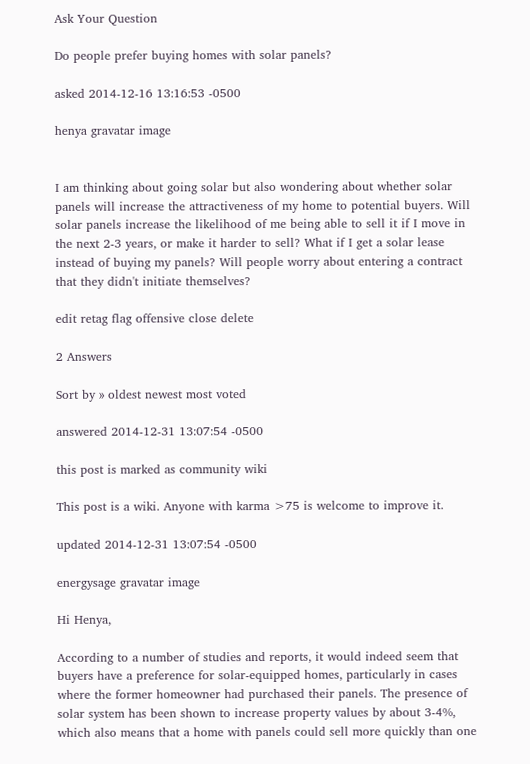Ask Your Question

Do people prefer buying homes with solar panels?

asked 2014-12-16 13:16:53 -0500

henya gravatar image


I am thinking about going solar but also wondering about whether solar panels will increase the attractiveness of my home to potential buyers. Will solar panels increase the likelihood of me being able to sell it if I move in the next 2-3 years, or make it harder to sell? What if I get a solar lease instead of buying my panels? Will people worry about entering a contract that they didn't initiate themselves?

edit retag flag offensive close delete

2 Answers

Sort by » oldest newest most voted

answered 2014-12-31 13:07:54 -0500

this post is marked as community wiki

This post is a wiki. Anyone with karma >75 is welcome to improve it.

updated 2014-12-31 13:07:54 -0500

energysage gravatar image

Hi Henya,

According to a number of studies and reports, it would indeed seem that buyers have a preference for solar-equipped homes, particularly in cases where the former homeowner had purchased their panels. The presence of solar system has been shown to increase property values by about 3-4%, which also means that a home with panels could sell more quickly than one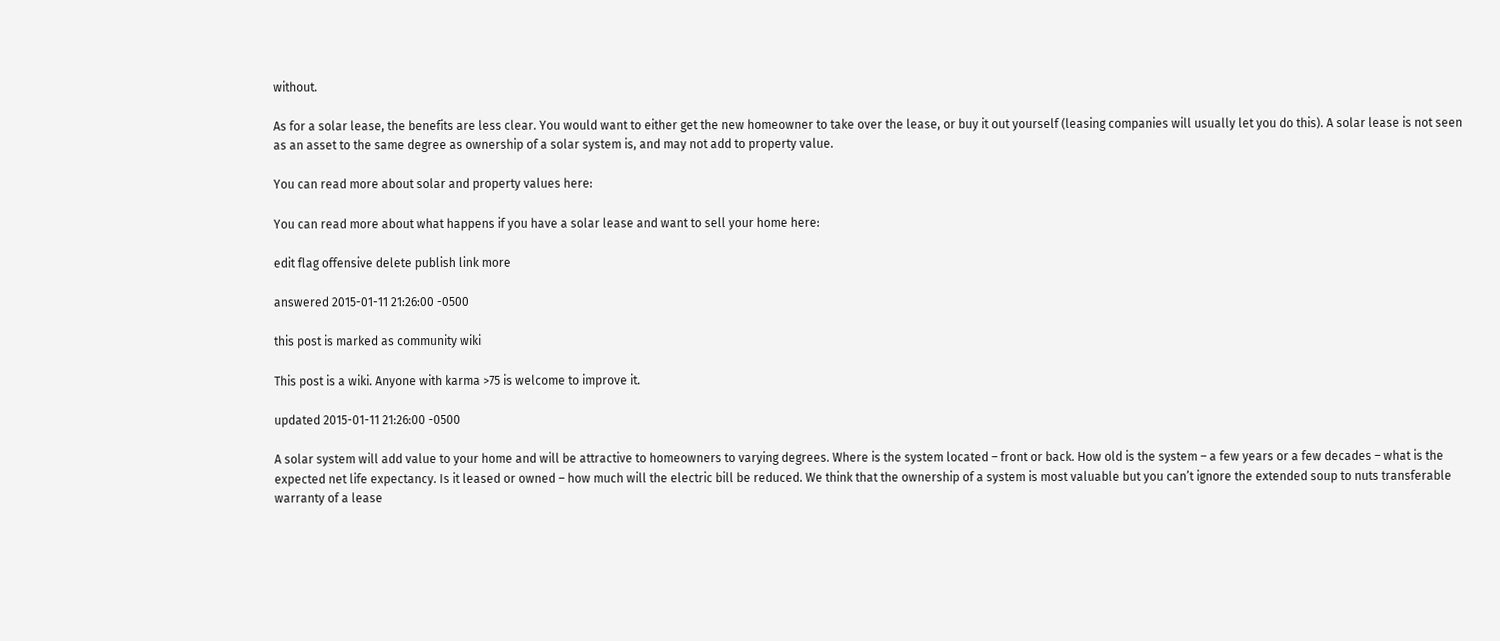without.

As for a solar lease, the benefits are less clear. You would want to either get the new homeowner to take over the lease, or buy it out yourself (leasing companies will usually let you do this). A solar lease is not seen as an asset to the same degree as ownership of a solar system is, and may not add to property value.

You can read more about solar and property values here:

You can read more about what happens if you have a solar lease and want to sell your home here:

edit flag offensive delete publish link more

answered 2015-01-11 21:26:00 -0500

this post is marked as community wiki

This post is a wiki. Anyone with karma >75 is welcome to improve it.

updated 2015-01-11 21:26:00 -0500

A solar system will add value to your home and will be attractive to homeowners to varying degrees. Where is the system located – front or back. How old is the system – a few years or a few decades – what is the expected net life expectancy. Is it leased or owned – how much will the electric bill be reduced. We think that the ownership of a system is most valuable but you can’t ignore the extended soup to nuts transferable warranty of a lease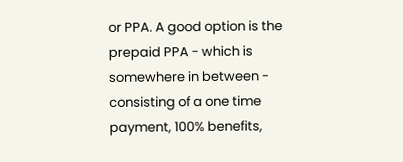or PPA. A good option is the prepaid PPA - which is somewhere in between - consisting of a one time payment, 100% benefits,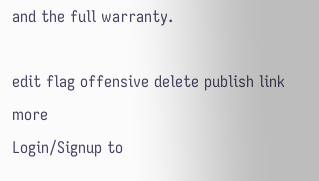and the full warranty.

edit flag offensive delete publish link more
Login/Signup to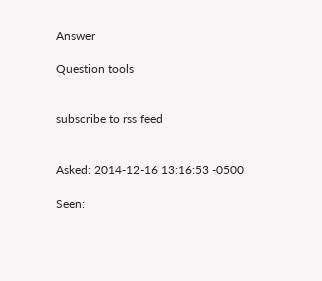Answer

Question tools


subscribe to rss feed


Asked: 2014-12-16 13:16:53 -0500

Seen: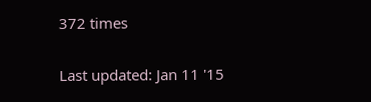372 times

Last updated: Jan 11 '15